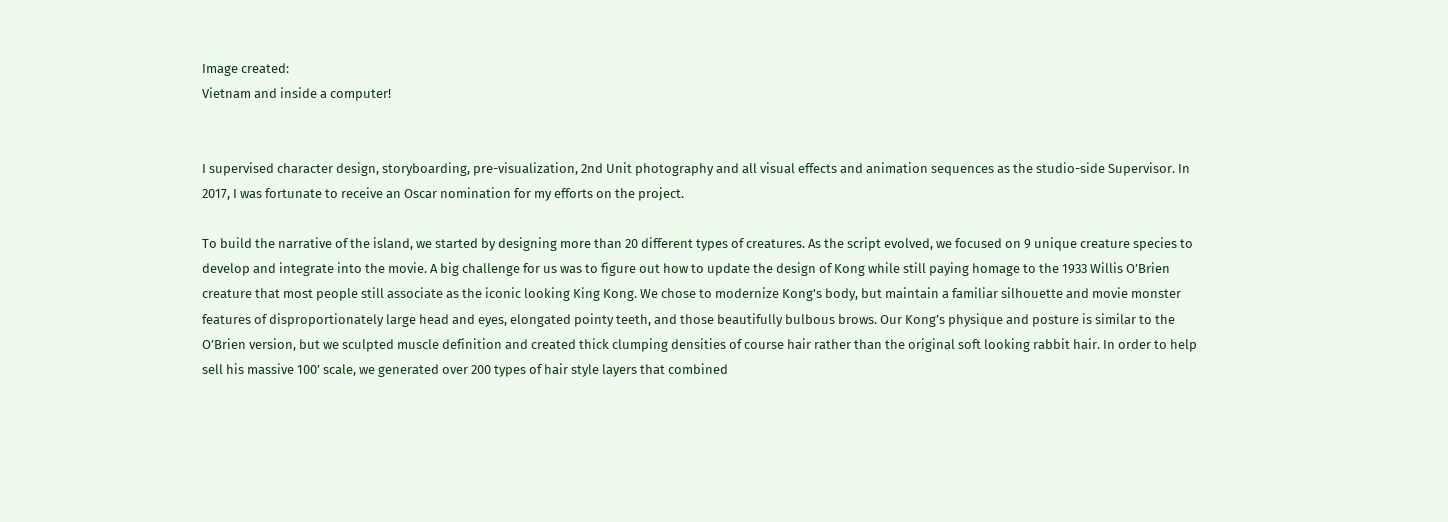Image created:
Vietnam and inside a computer!


I supervised character design, storyboarding, pre-visualization, 2nd Unit photography and all visual effects and animation sequences as the studio-side Supervisor. In 2017, I was fortunate to receive an Oscar nomination for my efforts on the project.

To build the narrative of the island, we started by designing more than 20 different types of creatures. As the script evolved, we focused on 9 unique creature species to develop and integrate into the movie. A big challenge for us was to figure out how to update the design of Kong while still paying homage to the 1933 Willis O’Brien creature that most people still associate as the iconic looking King Kong. We chose to modernize Kong's body, but maintain a familiar silhouette and movie monster features of disproportionately large head and eyes, elongated pointy teeth, and those beautifully bulbous brows. Our Kong’s physique and posture is similar to the O’Brien version, but we sculpted muscle definition and created thick clumping densities of course hair rather than the original soft looking rabbit hair. In order to help sell his massive 100’ scale, we generated over 200 types of hair style layers that combined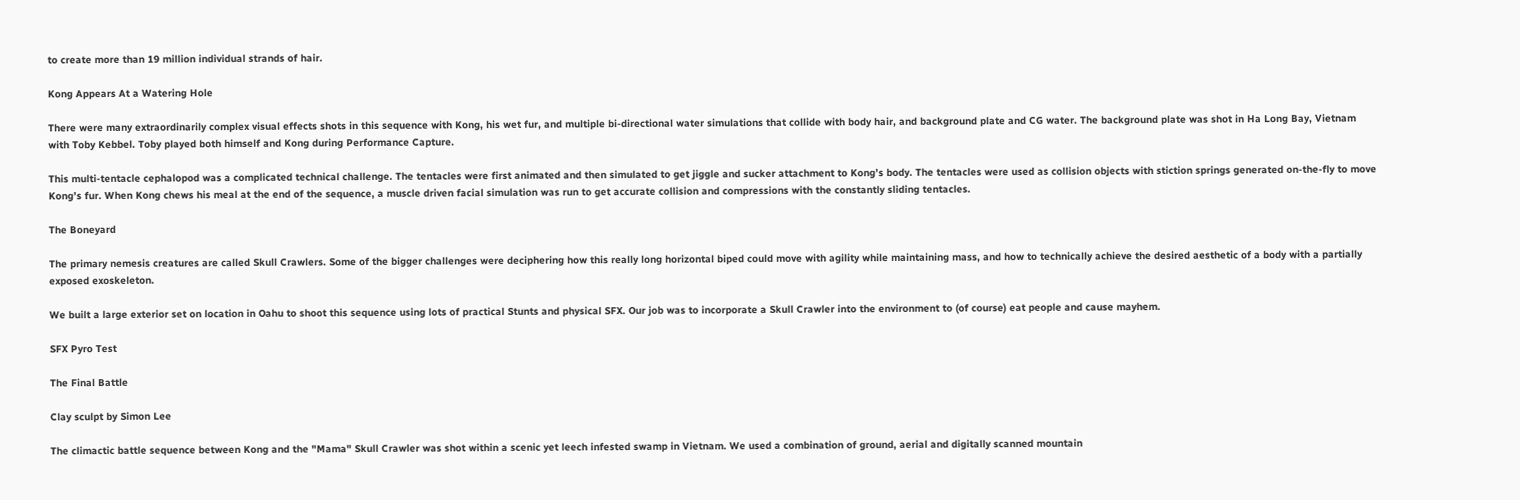to create more than 19 million individual strands of hair.

Kong Appears At a Watering Hole

There were many extraordinarily complex visual effects shots in this sequence with Kong, his wet fur, and multiple bi-directional water simulations that collide with body hair, and background plate and CG water. The background plate was shot in Ha Long Bay, Vietnam with Toby Kebbel. Toby played both himself and Kong during Performance Capture.

This multi-tentacle cephalopod was a complicated technical challenge. The tentacles were first animated and then simulated to get jiggle and sucker attachment to Kong’s body. The tentacles were used as collision objects with stiction springs generated on-the-fly to move Kong’s fur. When Kong chews his meal at the end of the sequence, a muscle driven facial simulation was run to get accurate collision and compressions with the constantly sliding tentacles.

The Boneyard

The primary nemesis creatures are called Skull Crawlers. Some of the bigger challenges were deciphering how this really long horizontal biped could move with agility while maintaining mass, and how to technically achieve the desired aesthetic of a body with a partially exposed exoskeleton.

We built a large exterior set on location in Oahu to shoot this sequence using lots of practical Stunts and physical SFX. Our job was to incorporate a Skull Crawler into the environment to (of course) eat people and cause mayhem.

SFX Pyro Test

The Final Battle

Clay sculpt by Simon Lee

The climactic battle sequence between Kong and the "Mama" Skull Crawler was shot within a scenic yet leech infested swamp in Vietnam. We used a combination of ground, aerial and digitally scanned mountain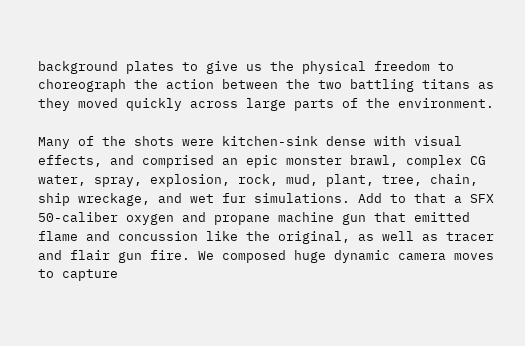background plates to give us the physical freedom to choreograph the action between the two battling titans as they moved quickly across large parts of the environment.

Many of the shots were kitchen-sink dense with visual effects, and comprised an epic monster brawl, complex CG water, spray, explosion, rock, mud, plant, tree, chain, ship wreckage, and wet fur simulations. Add to that a SFX 50-caliber oxygen and propane machine gun that emitted flame and concussion like the original, as well as tracer and flair gun fire. We composed huge dynamic camera moves to capture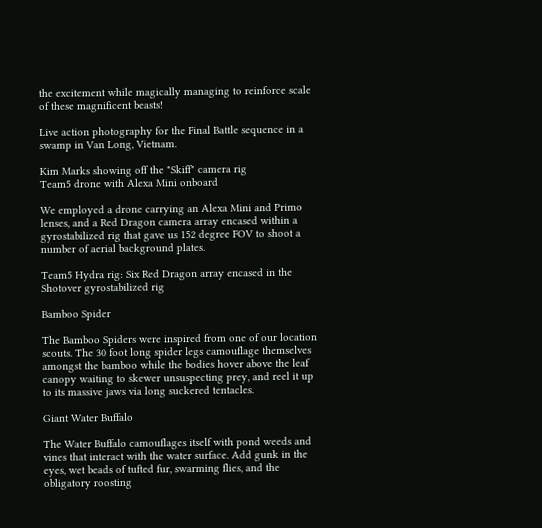the excitement while magically managing to reinforce scale of these magnificent beasts!

Live action photography for the Final Battle sequence in a swamp in Van Long, Vietnam.

Kim Marks showing off the "Skiff" camera rig
Team5 drone with Alexa Mini onboard

We employed a drone carrying an Alexa Mini and Primo lenses, and a Red Dragon camera array encased within a gyrostabilized rig that gave us 152 degree FOV to shoot a number of aerial background plates.

Team5 Hydra rig: Six Red Dragon array encased in the Shotover gyrostabilized rig

Bamboo Spider

The Bamboo Spiders were inspired from one of our location scouts. The 30 foot long spider legs camouflage themselves amongst the bamboo while the bodies hover above the leaf canopy waiting to skewer unsuspecting prey, and reel it up to its massive jaws via long suckered tentacles.

Giant Water Buffalo

The Water Buffalo camouflages itself with pond weeds and vines that interact with the water surface. Add gunk in the eyes, wet beads of tufted fur, swarming flies, and the obligatory roosting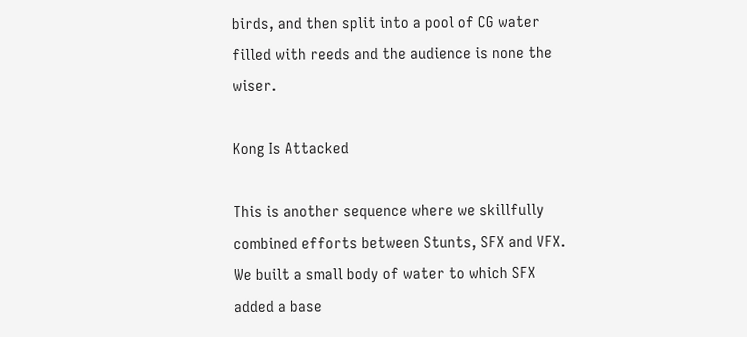birds, and then split into a pool of CG water filled with reeds and the audience is none the wiser.

Kong Is Attacked

This is another sequence where we skillfully combined efforts between Stunts, SFX and VFX. We built a small body of water to which SFX added a base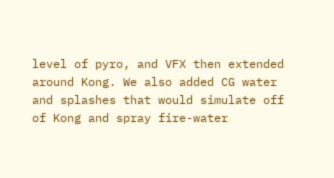level of pyro, and VFX then extended around Kong. We also added CG water and splashes that would simulate off of Kong and spray fire-water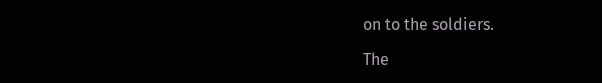on to the soldiers.

The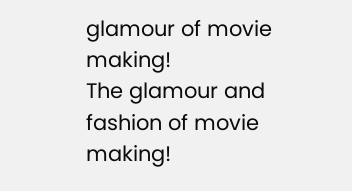glamour of movie making!
The glamour and fashion of movie making!